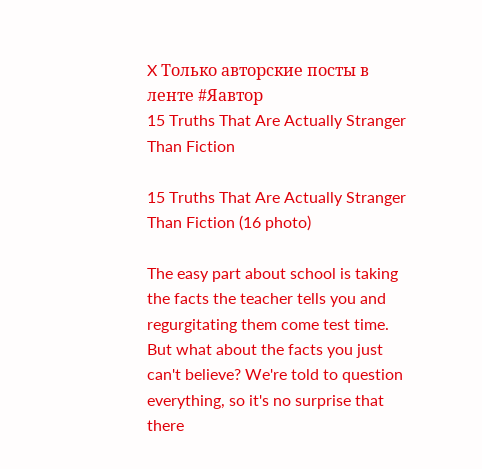X Только авторские посты в ленте #Яавтор
15 Truths That Are Actually Stranger Than Fiction

15 Truths That Are Actually Stranger Than Fiction (16 photo)

The easy part about school is taking the facts the teacher tells you and regurgitating them come test time. But what about the facts you just can't believe? We're told to question everything, so it's no surprise that there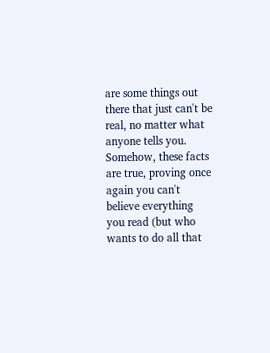are some things out there that just can't be real, no matter what anyone tells you. Somehow, these facts are true, proving once again you can't believe everything you read (but who wants to do all that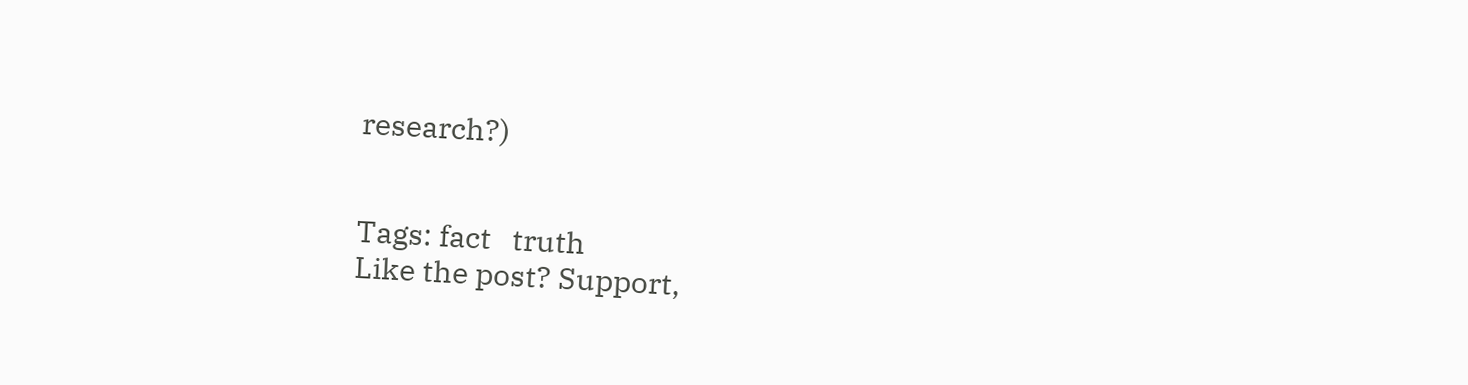research?)


Tags: fact   truth
Like the post? Support,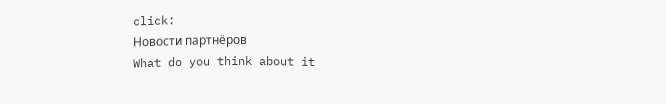click:
Новости партнёров
What do you think about it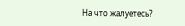На что жалуетесь?